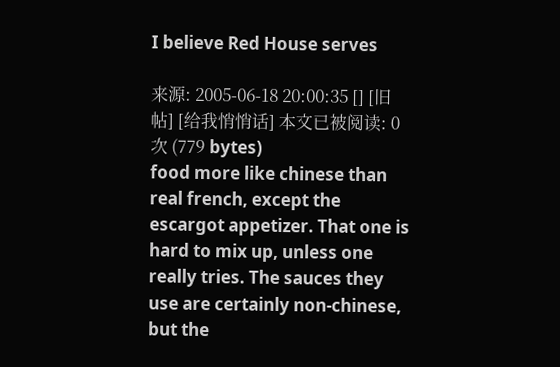I believe Red House serves

来源: 2005-06-18 20:00:35 [] [旧帖] [给我悄悄话] 本文已被阅读: 0 次 (779 bytes)
food more like chinese than real french, except the escargot appetizer. That one is hard to mix up, unless one really tries. The sauces they use are certainly non-chinese, but the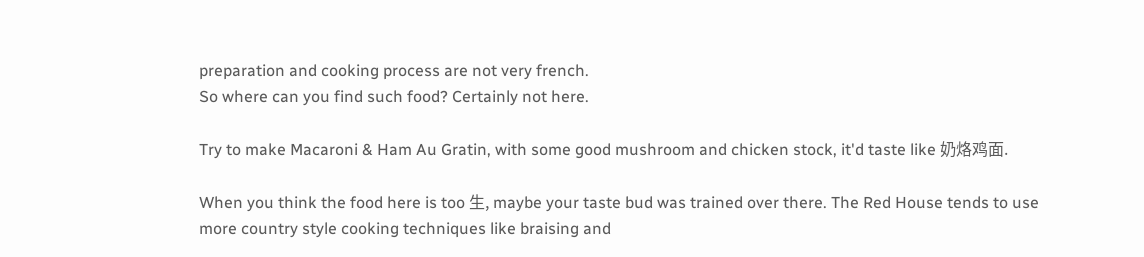preparation and cooking process are not very french.
So where can you find such food? Certainly not here.

Try to make Macaroni & Ham Au Gratin, with some good mushroom and chicken stock, it'd taste like 奶烙鸡面.

When you think the food here is too 生, maybe your taste bud was trained over there. The Red House tends to use more country style cooking techniques like braising and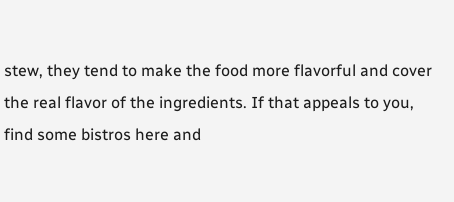stew, they tend to make the food more flavorful and cover the real flavor of the ingredients. If that appeals to you, find some bistros here and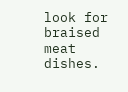look for braised meat dishes.